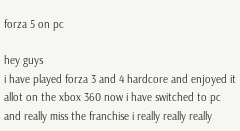forza 5 on pc

hey guys
i have played forza 3 and 4 hardcore and enjoyed it allot on the xbox 360 now i have switched to pc and really miss the franchise i really really really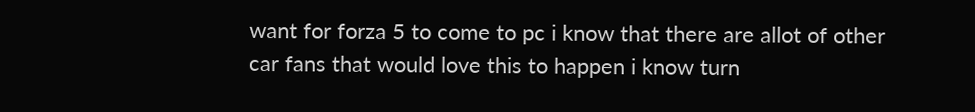want for forza 5 to come to pc i know that there are allot of other car fans that would love this to happen i know turn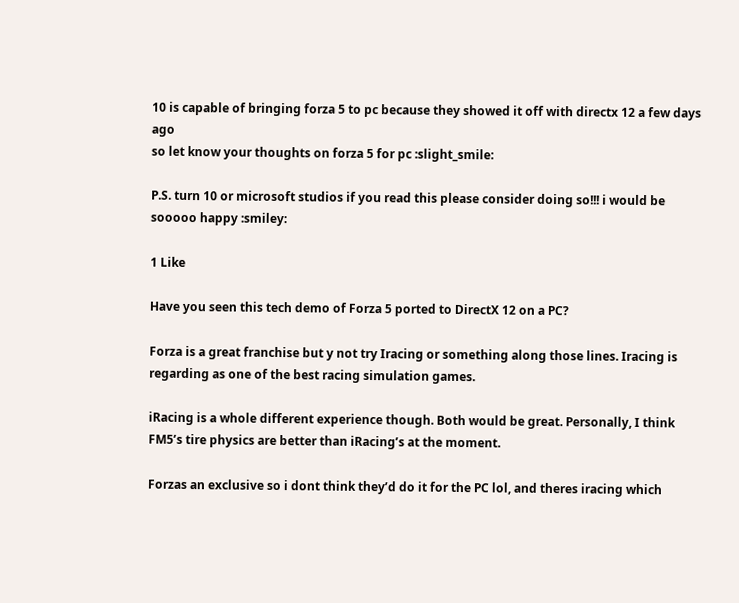10 is capable of bringing forza 5 to pc because they showed it off with directx 12 a few days ago
so let know your thoughts on forza 5 for pc :slight_smile:

P.S. turn 10 or microsoft studios if you read this please consider doing so!!! i would be sooooo happy :smiley:

1 Like

Have you seen this tech demo of Forza 5 ported to DirectX 12 on a PC?

Forza is a great franchise but y not try Iracing or something along those lines. Iracing is regarding as one of the best racing simulation games.

iRacing is a whole different experience though. Both would be great. Personally, I think FM5’s tire physics are better than iRacing’s at the moment.

Forzas an exclusive so i dont think they’d do it for the PC lol, and theres iracing which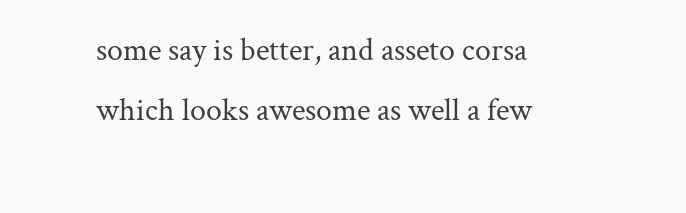some say is better, and asseto corsa which looks awesome as well a few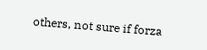others, not sure if forza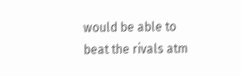would be able to beat the rivals atm